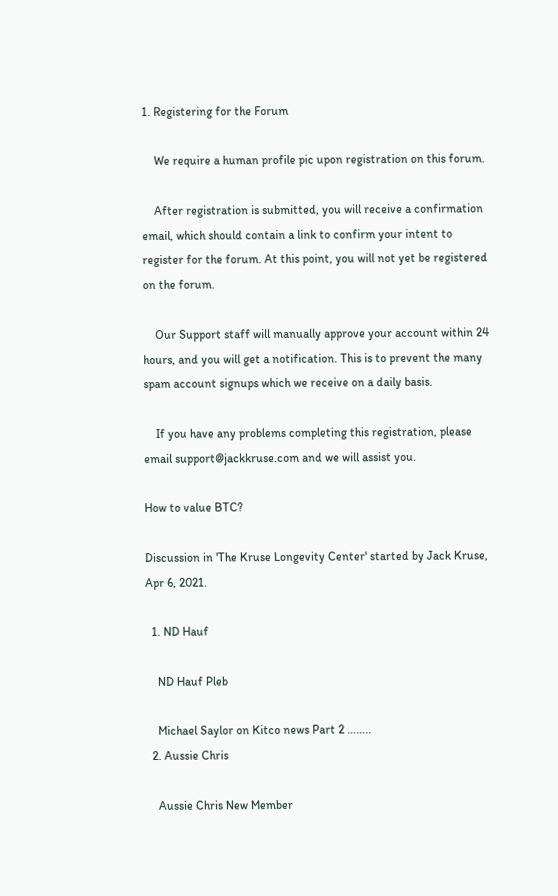1. Registering for the Forum

    We require a human profile pic upon registration on this forum.

    After registration is submitted, you will receive a confirmation email, which should contain a link to confirm your intent to register for the forum. At this point, you will not yet be registered on the forum.

    Our Support staff will manually approve your account within 24 hours, and you will get a notification. This is to prevent the many spam account signups which we receive on a daily basis.

    If you have any problems completing this registration, please email support@jackkruse.com and we will assist you.

How to value BTC?

Discussion in 'The Kruse Longevity Center' started by Jack Kruse, Apr 6, 2021.

  1. ND Hauf

    ND Hauf Pleb

    Michael Saylor on Kitco news Part 2 ……..
  2. Aussie Chris

    Aussie Chris New Member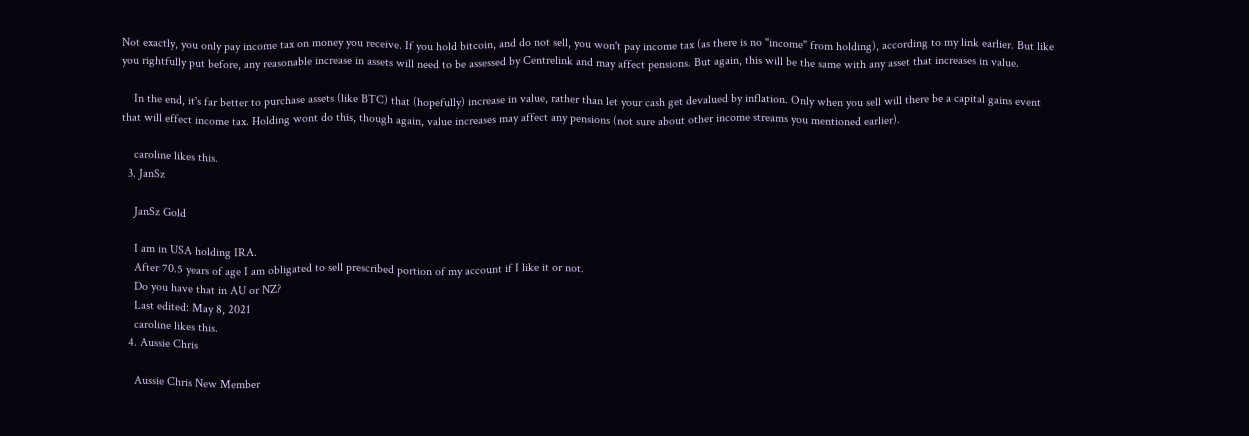Not exactly, you only pay income tax on money you receive. If you hold bitcoin, and do not sell, you won't pay income tax (as there is no "income" from holding), according to my link earlier. But like you rightfully put before, any reasonable increase in assets will need to be assessed by Centrelink and may affect pensions. But again, this will be the same with any asset that increases in value.

    In the end, it's far better to purchase assets (like BTC) that (hopefully) increase in value, rather than let your cash get devalued by inflation. Only when you sell will there be a capital gains event that will effect income tax. Holding wont do this, though again, value increases may affect any pensions (not sure about other income streams you mentioned earlier).

    caroline likes this.
  3. JanSz

    JanSz Gold

    I am in USA holding IRA.
    After 70.5 years of age I am obligated to sell prescribed portion of my account if I like it or not.
    Do you have that in AU or NZ?
    Last edited: May 8, 2021
    caroline likes this.
  4. Aussie Chris

    Aussie Chris New Member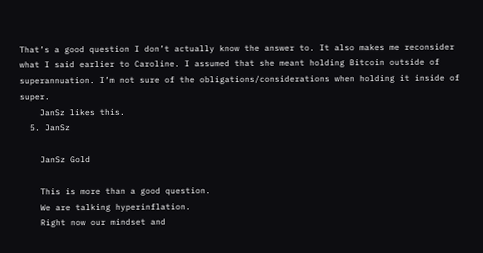That’s a good question I don’t actually know the answer to. It also makes me reconsider what I said earlier to Caroline. I assumed that she meant holding Bitcoin outside of superannuation. I’m not sure of the obligations/considerations when holding it inside of super.
    JanSz likes this.
  5. JanSz

    JanSz Gold

    This is more than a good question.
    We are talking hyperinflation.
    Right now our mindset and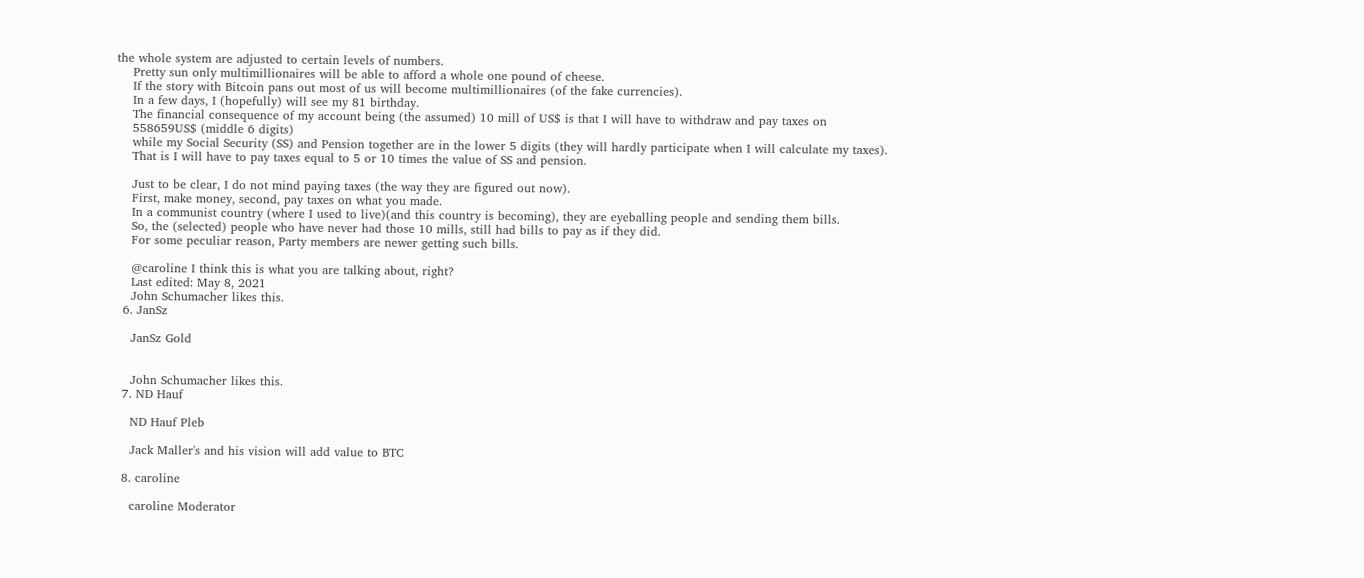the whole system are adjusted to certain levels of numbers.
    Pretty sun only multimillionaires will be able to afford a whole one pound of cheese.
    If the story with Bitcoin pans out most of us will become multimillionaires (of the fake currencies).
    In a few days, I (hopefully) will see my 81 birthday.
    The financial consequence of my account being (the assumed) 10 mill of US$ is that I will have to withdraw and pay taxes on
    558659US$ (middle 6 digits)
    while my Social Security (SS) and Pension together are in the lower 5 digits (they will hardly participate when I will calculate my taxes).
    That is I will have to pay taxes equal to 5 or 10 times the value of SS and pension.

    Just to be clear, I do not mind paying taxes (the way they are figured out now).
    First, make money, second, pay taxes on what you made.
    In a communist country (where I used to live)(and this country is becoming), they are eyeballing people and sending them bills.
    So, the (selected) people who have never had those 10 mills, still had bills to pay as if they did.
    For some peculiar reason, Party members are newer getting such bills.

    @caroline I think this is what you are talking about, right?
    Last edited: May 8, 2021
    John Schumacher likes this.
  6. JanSz

    JanSz Gold


    John Schumacher likes this.
  7. ND Hauf

    ND Hauf Pleb

    Jack Maller's and his vision will add value to BTC

  8. caroline

    caroline Moderator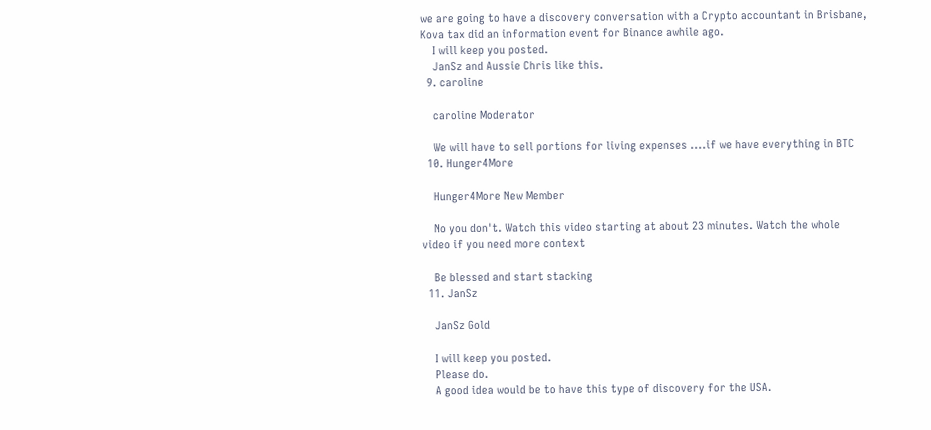we are going to have a discovery conversation with a Crypto accountant in Brisbane, Kova tax did an information event for Binance awhile ago.
    I will keep you posted.
    JanSz and Aussie Chris like this.
  9. caroline

    caroline Moderator

    We will have to sell portions for living expenses ....if we have everything in BTC
  10. Hunger4More

    Hunger4More New Member

    No you don't. Watch this video starting at about 23 minutes. Watch the whole video if you need more context

    Be blessed and start stacking
  11. JanSz

    JanSz Gold

    I will keep you posted.
    Please do.
    A good idea would be to have this type of discovery for the USA.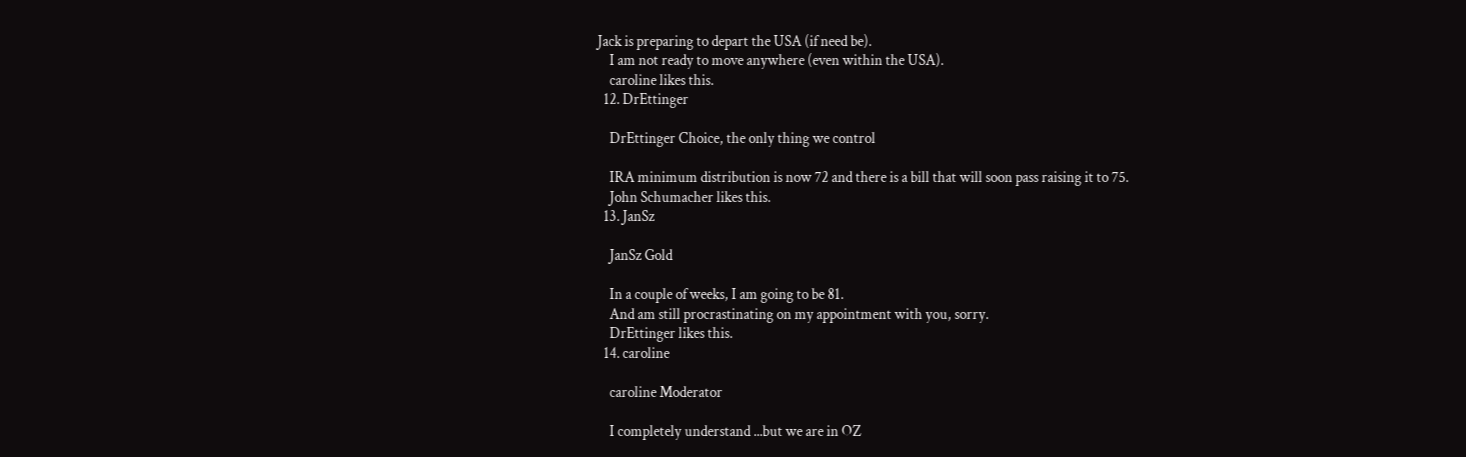Jack is preparing to depart the USA (if need be).
    I am not ready to move anywhere (even within the USA).
    caroline likes this.
  12. DrEttinger

    DrEttinger Choice, the only thing we control

    IRA minimum distribution is now 72 and there is a bill that will soon pass raising it to 75.
    John Schumacher likes this.
  13. JanSz

    JanSz Gold

    In a couple of weeks, I am going to be 81.
    And am still procrastinating on my appointment with you, sorry.
    DrEttinger likes this.
  14. caroline

    caroline Moderator

    I completely understand ...but we are in OZ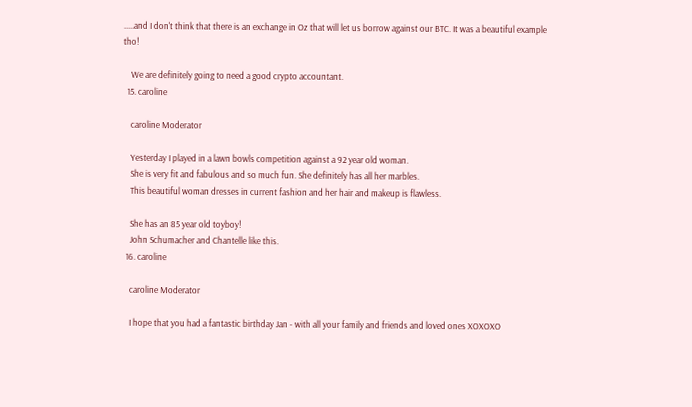.....and I don't think that there is an exchange in Oz that will let us borrow against our BTC. It was a beautiful example tho!

    We are definitely going to need a good crypto accountant.
  15. caroline

    caroline Moderator

    Yesterday I played in a lawn bowls competition against a 92 year old woman.
    She is very fit and fabulous and so much fun. She definitely has all her marbles.
    This beautiful woman dresses in current fashion and her hair and makeup is flawless.

    She has an 85 year old toyboy!
    John Schumacher and Chantelle like this.
  16. caroline

    caroline Moderator

    I hope that you had a fantastic birthday Jan - with all your family and friends and loved ones XOXOXO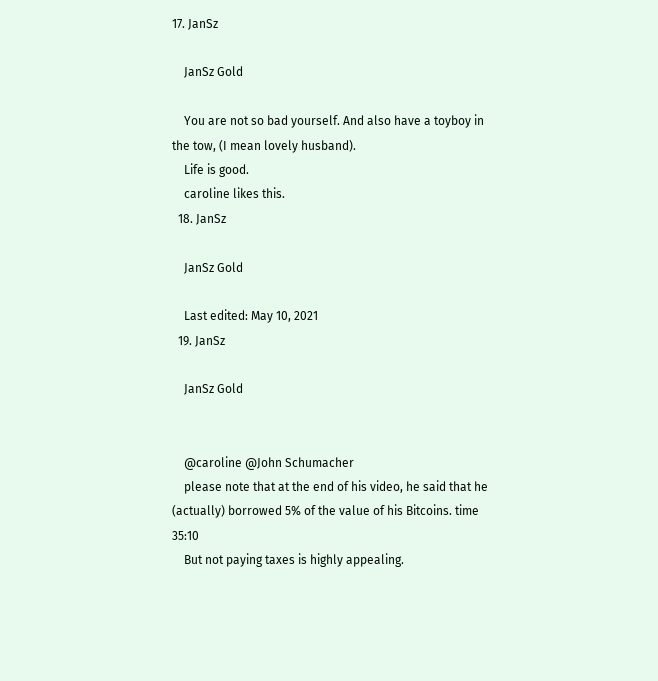17. JanSz

    JanSz Gold

    You are not so bad yourself. And also have a toyboy in the tow, (I mean lovely husband).
    Life is good.
    caroline likes this.
  18. JanSz

    JanSz Gold

    Last edited: May 10, 2021
  19. JanSz

    JanSz Gold


    @caroline @John Schumacher
    please note that at the end of his video, he said that he (actually) borrowed 5% of the value of his Bitcoins. time 35:10
    But not paying taxes is highly appealing.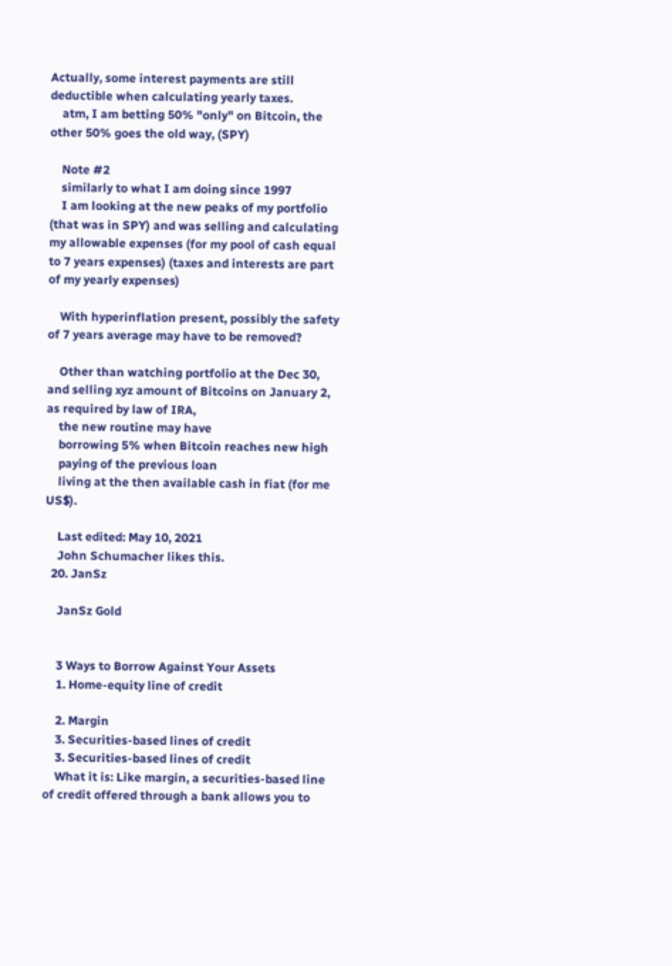Actually, some interest payments are still deductible when calculating yearly taxes.
    atm, I am betting 50% "only" on Bitcoin, the other 50% goes the old way, (SPY)

    Note #2
    similarly to what I am doing since 1997
    I am looking at the new peaks of my portfolio (that was in SPY) and was selling and calculating my allowable expenses (for my pool of cash equal to 7 years expenses) (taxes and interests are part of my yearly expenses)

    With hyperinflation present, possibly the safety of 7 years average may have to be removed?

    Other than watching portfolio at the Dec 30, and selling xyz amount of Bitcoins on January 2, as required by law of IRA,
    the new routine may have
    borrowing 5% when Bitcoin reaches new high
    paying of the previous loan
    living at the then available cash in fiat (for me US$).

    Last edited: May 10, 2021
    John Schumacher likes this.
  20. JanSz

    JanSz Gold


    3 Ways to Borrow Against Your Assets
    1. Home-equity line of credit

    2. Margin
    3. Securities-based lines of credit
    3. Securities-based lines of credit
    What it is: Like margin, a securities-based line of credit offered through a bank allows you to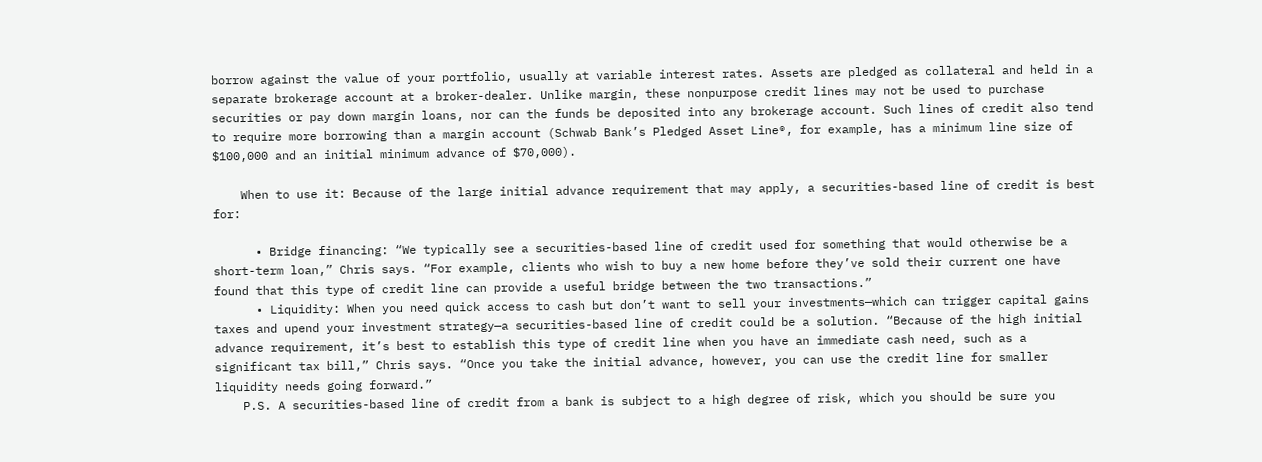borrow against the value of your portfolio, usually at variable interest rates. Assets are pledged as collateral and held in a separate brokerage account at a broker-dealer. Unlike margin, these nonpurpose credit lines may not be used to purchase securities or pay down margin loans, nor can the funds be deposited into any brokerage account. Such lines of credit also tend to require more borrowing than a margin account (Schwab Bank’s Pledged Asset Line®, for example, has a minimum line size of $100,000 and an initial minimum advance of $70,000).

    When to use it: Because of the large initial advance requirement that may apply, a securities-based line of credit is best for:

      • Bridge financing: “We typically see a securities-based line of credit used for something that would otherwise be a short-term loan,” Chris says. “For example, clients who wish to buy a new home before they’ve sold their current one have found that this type of credit line can provide a useful bridge between the two transactions.”
      • Liquidity: When you need quick access to cash but don’t want to sell your investments—which can trigger capital gains taxes and upend your investment strategy—a securities-based line of credit could be a solution. “Because of the high initial advance requirement, it’s best to establish this type of credit line when you have an immediate cash need, such as a significant tax bill,” Chris says. “Once you take the initial advance, however, you can use the credit line for smaller liquidity needs going forward.”
    P.S. A securities-based line of credit from a bank is subject to a high degree of risk, which you should be sure you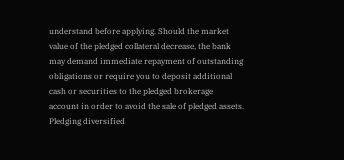understand before applying. Should the market value of the pledged collateral decrease, the bank may demand immediate repayment of outstanding obligations or require you to deposit additional cash or securities to the pledged brokerage account in order to avoid the sale of pledged assets. Pledging diversified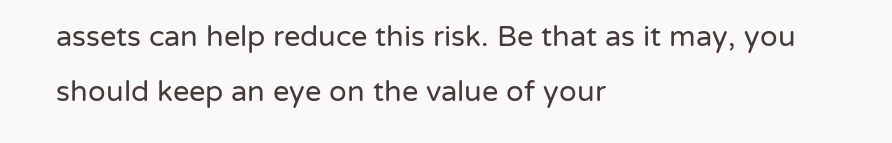assets can help reduce this risk. Be that as it may, you should keep an eye on the value of your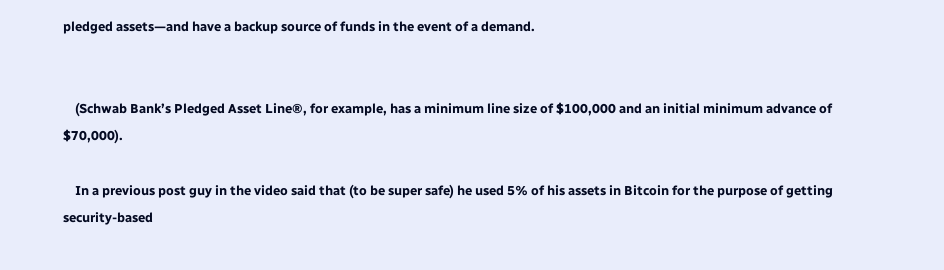pledged assets—and have a backup source of funds in the event of a demand.


    (Schwab Bank’s Pledged Asset Line®, for example, has a minimum line size of $100,000 and an initial minimum advance of $70,000).

    In a previous post guy in the video said that (to be super safe) he used 5% of his assets in Bitcoin for the purpose of getting security-based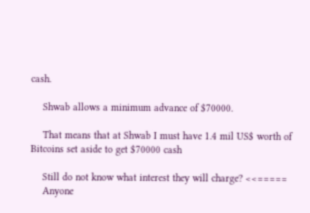cash.

    Shwab allows a minimum advance of $70000.

    That means that at Shwab I must have 1.4 mil US$ worth of Bitcoins set aside to get $70000 cash

    Still do not know what interest they will charge? <<=====
    Anyone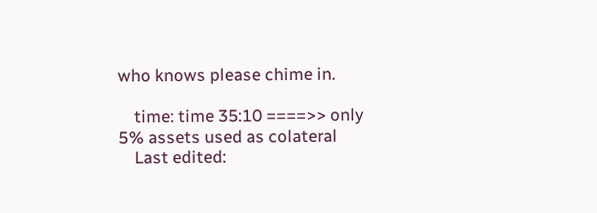who knows please chime in.

    time: time 35:10 ====>> only 5% assets used as colateral
    Last edited: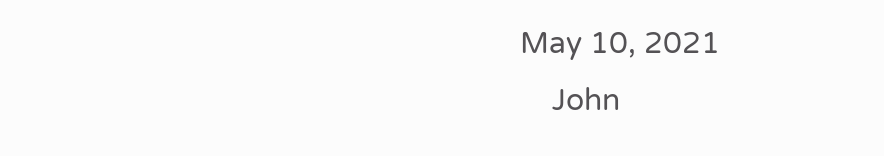May 10, 2021
    John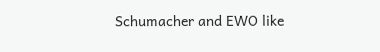Schumacher and EWO like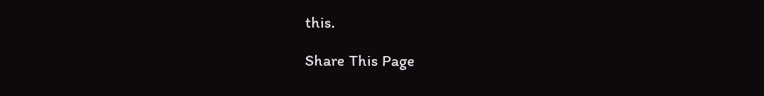this.

Share This Page